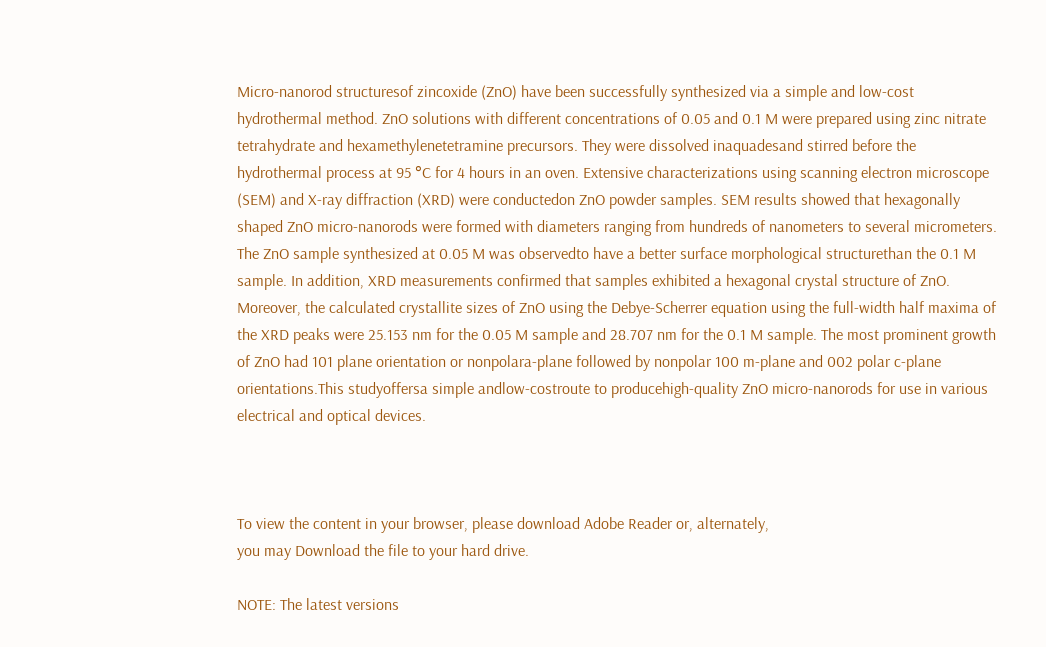Micro-nanorod structuresof zincoxide (ZnO) have been successfully synthesized via a simple and low-cost hydrothermal method. ZnO solutions with different concentrations of 0.05 and 0.1 M were prepared using zinc nitrate tetrahydrate and hexamethylenetetramine precursors. They were dissolved inaquadesand stirred before the hydrothermal process at 95 °C for 4 hours in an oven. Extensive characterizations using scanning electron microscope (SEM) and X-ray diffraction (XRD) were conductedon ZnO powder samples. SEM results showed that hexagonally shaped ZnO micro-nanorods were formed with diameters ranging from hundreds of nanometers to several micrometers. The ZnO sample synthesized at 0.05 M was observedto have a better surface morphological structurethan the 0.1 M sample. In addition, XRD measurements confirmed that samples exhibited a hexagonal crystal structure of ZnO. Moreover, the calculated crystallite sizes of ZnO using the Debye-Scherrer equation using the full-width half maxima of the XRD peaks were 25.153 nm for the 0.05 M sample and 28.707 nm for the 0.1 M sample. The most prominent growth of ZnO had 101 plane orientation or nonpolara-plane followed by nonpolar 100 m-plane and 002 polar c-plane orientations.This studyoffersa simple andlow-costroute to producehigh-quality ZnO micro-nanorods for use in various electrical and optical devices.



To view the content in your browser, please download Adobe Reader or, alternately,
you may Download the file to your hard drive.

NOTE: The latest versions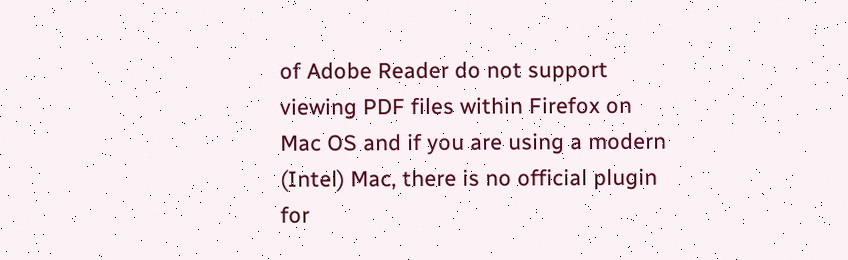of Adobe Reader do not support viewing PDF files within Firefox on Mac OS and if you are using a modern (Intel) Mac, there is no official plugin for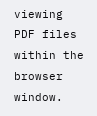viewing PDF files within the browser window.